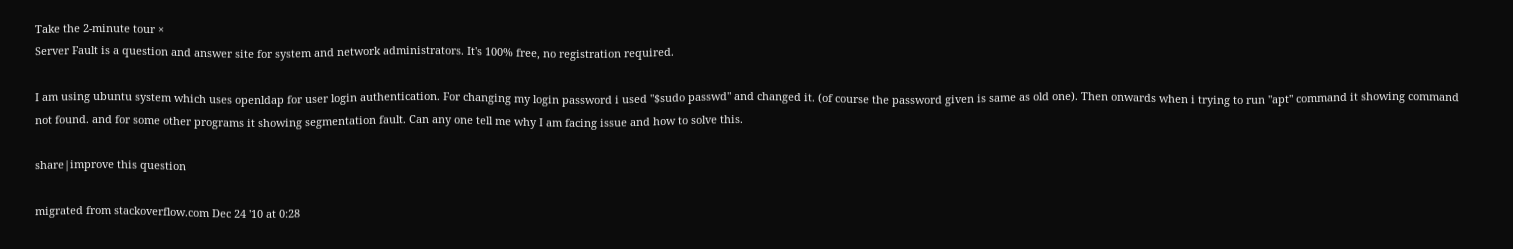Take the 2-minute tour ×
Server Fault is a question and answer site for system and network administrators. It's 100% free, no registration required.

I am using ubuntu system which uses openldap for user login authentication. For changing my login password i used "$sudo passwd" and changed it. (of course the password given is same as old one). Then onwards when i trying to run "apt" command it showing command not found. and for some other programs it showing segmentation fault. Can any one tell me why I am facing issue and how to solve this.

share|improve this question

migrated from stackoverflow.com Dec 24 '10 at 0:28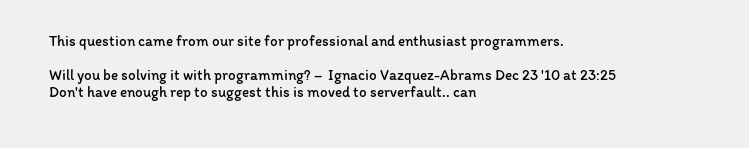This question came from our site for professional and enthusiast programmers.

Will you be solving it with programming? –  Ignacio Vazquez-Abrams Dec 23 '10 at 23:25
Don't have enough rep to suggest this is moved to serverfault.. can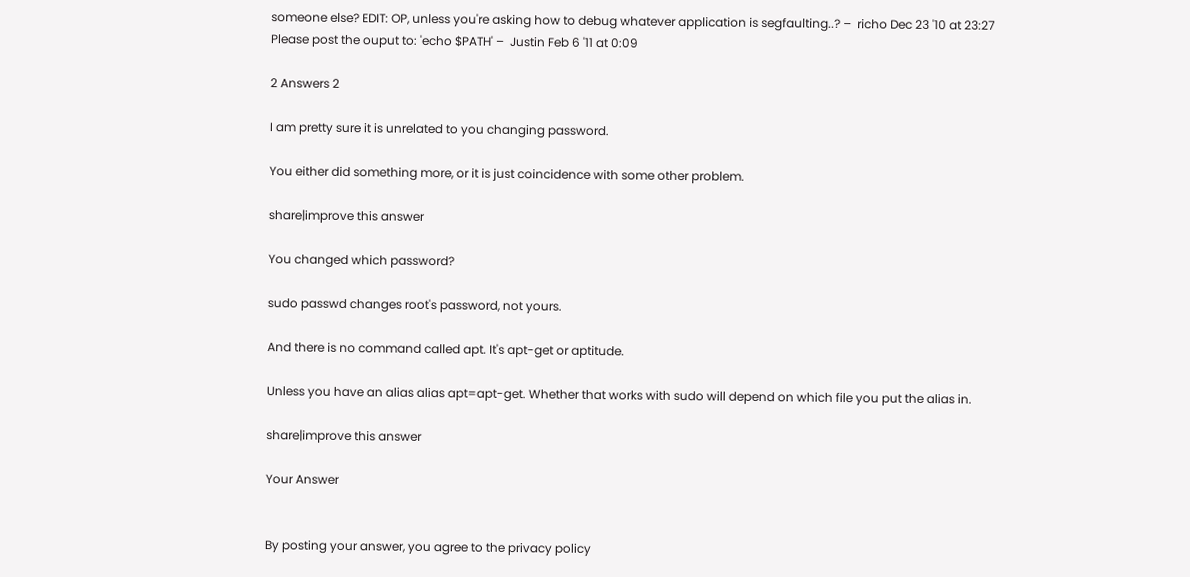someone else? EDIT: OP, unless you're asking how to debug whatever application is segfaulting..? –  richo Dec 23 '10 at 23:27
Please post the ouput to: 'echo $PATH' –  Justin Feb 6 '11 at 0:09

2 Answers 2

I am pretty sure it is unrelated to you changing password.

You either did something more, or it is just coincidence with some other problem.

share|improve this answer

You changed which password?

sudo passwd changes root's password, not yours.

And there is no command called apt. It's apt-get or aptitude.

Unless you have an alias alias apt=apt-get. Whether that works with sudo will depend on which file you put the alias in.

share|improve this answer

Your Answer


By posting your answer, you agree to the privacy policy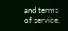and terms of service.